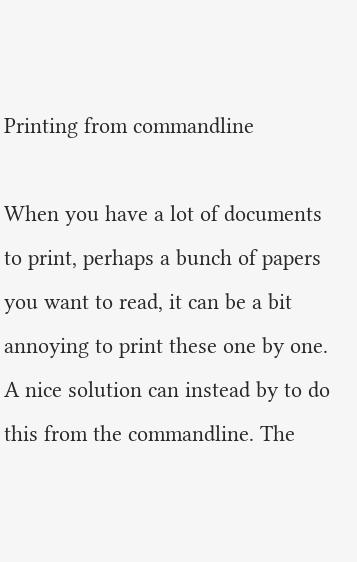Printing from commandline

When you have a lot of documents to print, perhaps a bunch of papers you want to read, it can be a bit annoying to print these one by one. A nice solution can instead by to do this from the commandline. The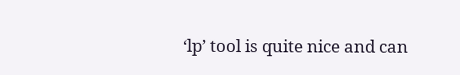‘lp’ tool is quite nice and can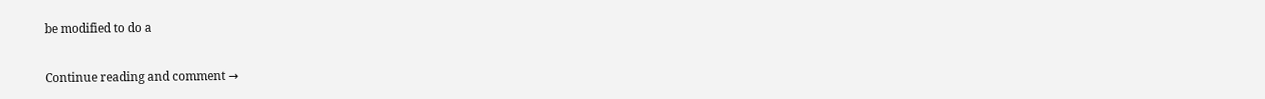be modified to do a

Continue reading and comment →